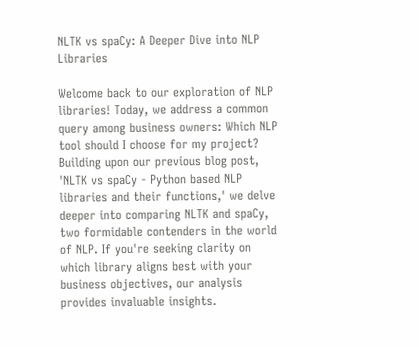NLTK vs spaCy: A Deeper Dive into NLP Libraries

Welcome back to our exploration of NLP libraries! Today, we address a common query among business owners: Which NLP tool should I choose for my project? Building upon our previous blog post, 'NLTK vs spaCy - Python based NLP libraries and their functions,' we delve deeper into comparing NLTK and spaCy, two formidable contenders in the world of NLP. If you're seeking clarity on which library aligns best with your business objectives, our analysis provides invaluable insights.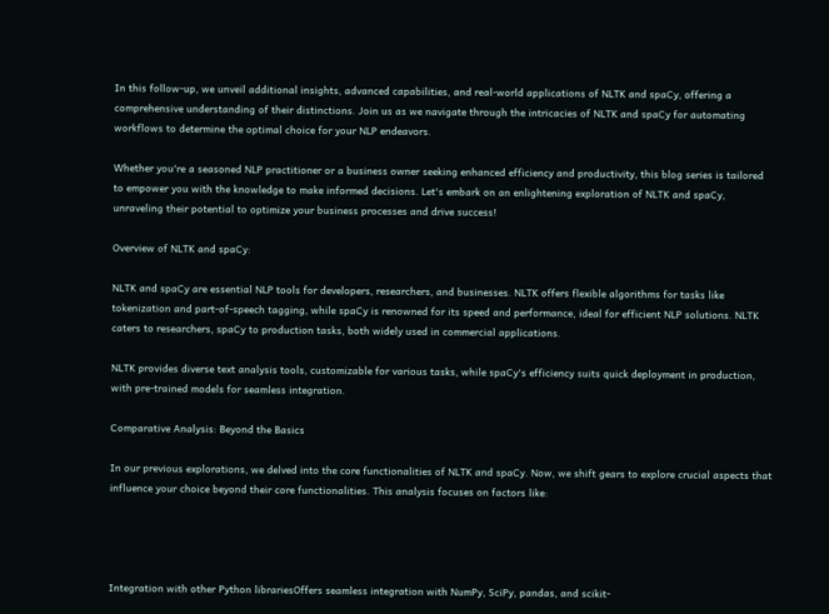In this follow-up, we unveil additional insights, advanced capabilities, and real-world applications of NLTK and spaCy, offering a comprehensive understanding of their distinctions. Join us as we navigate through the intricacies of NLTK and spaCy for automating workflows to determine the optimal choice for your NLP endeavors.

Whether you're a seasoned NLP practitioner or a business owner seeking enhanced efficiency and productivity, this blog series is tailored to empower you with the knowledge to make informed decisions. Let's embark on an enlightening exploration of NLTK and spaCy, unraveling their potential to optimize your business processes and drive success!

Overview of NLTK and spaCy:

NLTK and spaCy are essential NLP tools for developers, researchers, and businesses. NLTK offers flexible algorithms for tasks like tokenization and part-of-speech tagging, while spaCy is renowned for its speed and performance, ideal for efficient NLP solutions. NLTK caters to researchers, spaCy to production tasks, both widely used in commercial applications.

NLTK provides diverse text analysis tools, customizable for various tasks, while spaCy's efficiency suits quick deployment in production, with pre-trained models for seamless integration.

Comparative Analysis: Beyond the Basics

In our previous explorations, we delved into the core functionalities of NLTK and spaCy. Now, we shift gears to explore crucial aspects that influence your choice beyond their core functionalities. This analysis focuses on factors like:




Integration with other Python librariesOffers seamless integration with NumPy, SciPy, pandas, and scikit-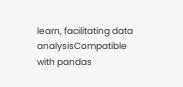learn, facilitating data analysisCompatible with pandas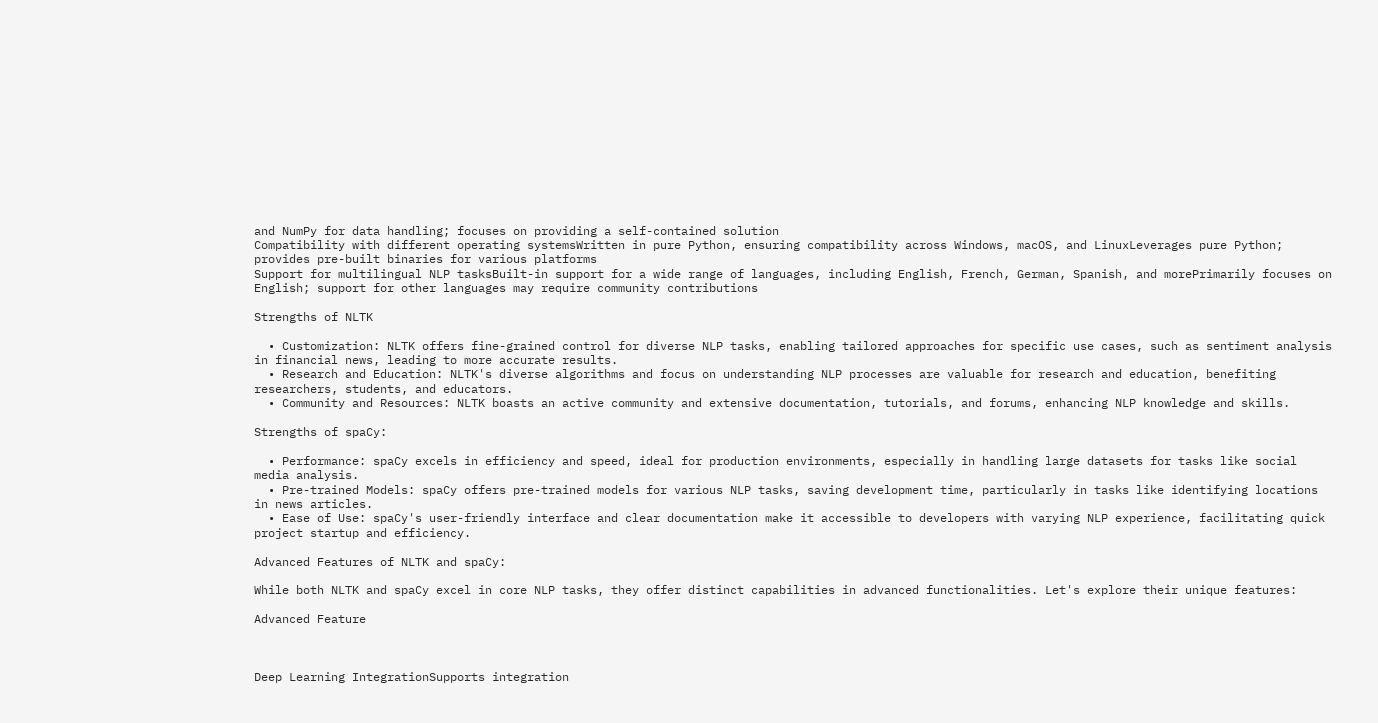and NumPy for data handling; focuses on providing a self-contained solution
Compatibility with different operating systemsWritten in pure Python, ensuring compatibility across Windows, macOS, and LinuxLeverages pure Python; provides pre-built binaries for various platforms
Support for multilingual NLP tasksBuilt-in support for a wide range of languages, including English, French, German, Spanish, and morePrimarily focuses on English; support for other languages may require community contributions

Strengths of NLTK

  • Customization: NLTK offers fine-grained control for diverse NLP tasks, enabling tailored approaches for specific use cases, such as sentiment analysis in financial news, leading to more accurate results.
  • Research and Education: NLTK's diverse algorithms and focus on understanding NLP processes are valuable for research and education, benefiting researchers, students, and educators.
  • Community and Resources: NLTK boasts an active community and extensive documentation, tutorials, and forums, enhancing NLP knowledge and skills.

Strengths of spaCy:

  • Performance: spaCy excels in efficiency and speed, ideal for production environments, especially in handling large datasets for tasks like social media analysis.
  • Pre-trained Models: spaCy offers pre-trained models for various NLP tasks, saving development time, particularly in tasks like identifying locations in news articles.
  • Ease of Use: spaCy's user-friendly interface and clear documentation make it accessible to developers with varying NLP experience, facilitating quick project startup and efficiency.

Advanced Features of NLTK and spaCy:

While both NLTK and spaCy excel in core NLP tasks, they offer distinct capabilities in advanced functionalities. Let's explore their unique features:

Advanced Feature



Deep Learning IntegrationSupports integration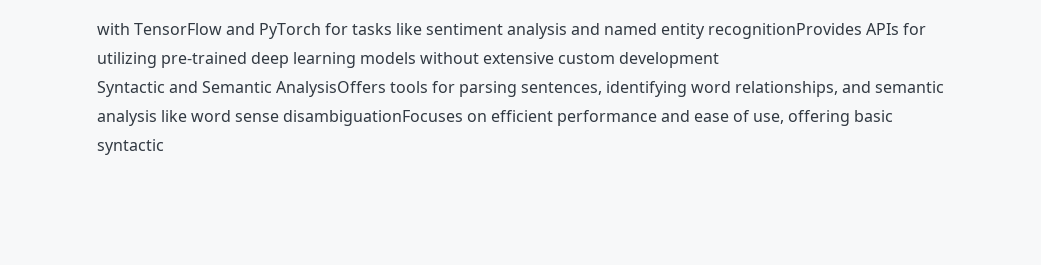with TensorFlow and PyTorch for tasks like sentiment analysis and named entity recognitionProvides APIs for utilizing pre-trained deep learning models without extensive custom development
Syntactic and Semantic AnalysisOffers tools for parsing sentences, identifying word relationships, and semantic analysis like word sense disambiguationFocuses on efficient performance and ease of use, offering basic syntactic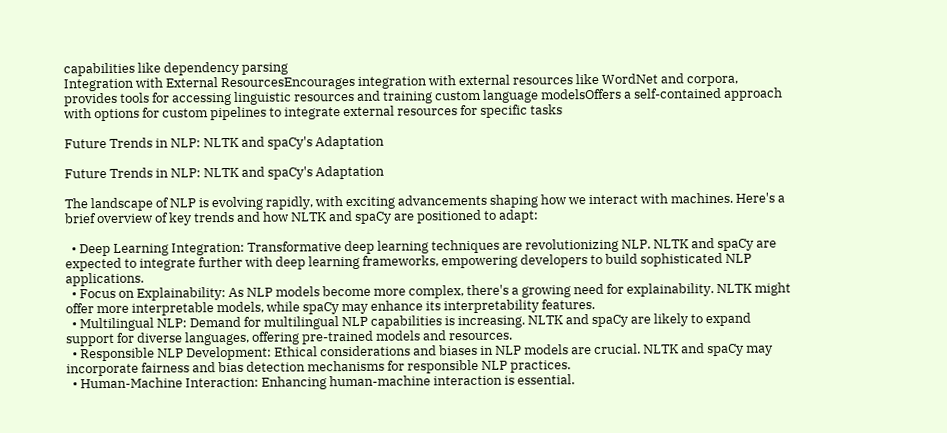capabilities like dependency parsing
Integration with External ResourcesEncourages integration with external resources like WordNet and corpora, provides tools for accessing linguistic resources and training custom language modelsOffers a self-contained approach with options for custom pipelines to integrate external resources for specific tasks

Future Trends in NLP: NLTK and spaCy's Adaptation

Future Trends in NLP: NLTK and spaCy's Adaptation

The landscape of NLP is evolving rapidly, with exciting advancements shaping how we interact with machines. Here's a brief overview of key trends and how NLTK and spaCy are positioned to adapt:

  • Deep Learning Integration: Transformative deep learning techniques are revolutionizing NLP. NLTK and spaCy are expected to integrate further with deep learning frameworks, empowering developers to build sophisticated NLP applications.
  • Focus on Explainability: As NLP models become more complex, there's a growing need for explainability. NLTK might offer more interpretable models, while spaCy may enhance its interpretability features.
  • Multilingual NLP: Demand for multilingual NLP capabilities is increasing. NLTK and spaCy are likely to expand support for diverse languages, offering pre-trained models and resources.
  • Responsible NLP Development: Ethical considerations and biases in NLP models are crucial. NLTK and spaCy may incorporate fairness and bias detection mechanisms for responsible NLP practices.
  • Human-Machine Interaction: Enhancing human-machine interaction is essential.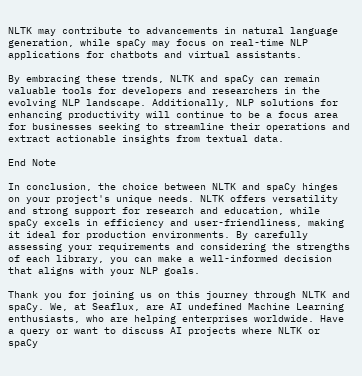NLTK may contribute to advancements in natural language generation, while spaCy may focus on real-time NLP applications for chatbots and virtual assistants.

By embracing these trends, NLTK and spaCy can remain valuable tools for developers and researchers in the evolving NLP landscape. Additionally, NLP solutions for enhancing productivity will continue to be a focus area for businesses seeking to streamline their operations and extract actionable insights from textual data.

End Note

In conclusion, the choice between NLTK and spaCy hinges on your project's unique needs. NLTK offers versatility and strong support for research and education, while spaCy excels in efficiency and user-friendliness, making it ideal for production environments. By carefully assessing your requirements and considering the strengths of each library, you can make a well-informed decision that aligns with your NLP goals.

Thank you for joining us on this journey through NLTK and spaCy. We, at Seaflux, are AI undefined Machine Learning enthusiasts, who are helping enterprises worldwide. Have a query or want to discuss AI projects where NLTK or spaCy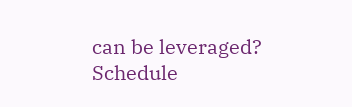can be leveraged? Schedule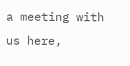a meeting with us here,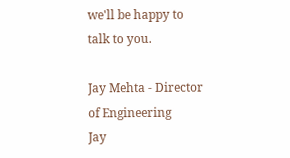we'll be happy to talk to you.

Jay Mehta - Director of Engineering
Jay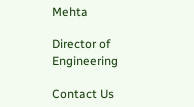Mehta

Director of Engineering

Contact Us